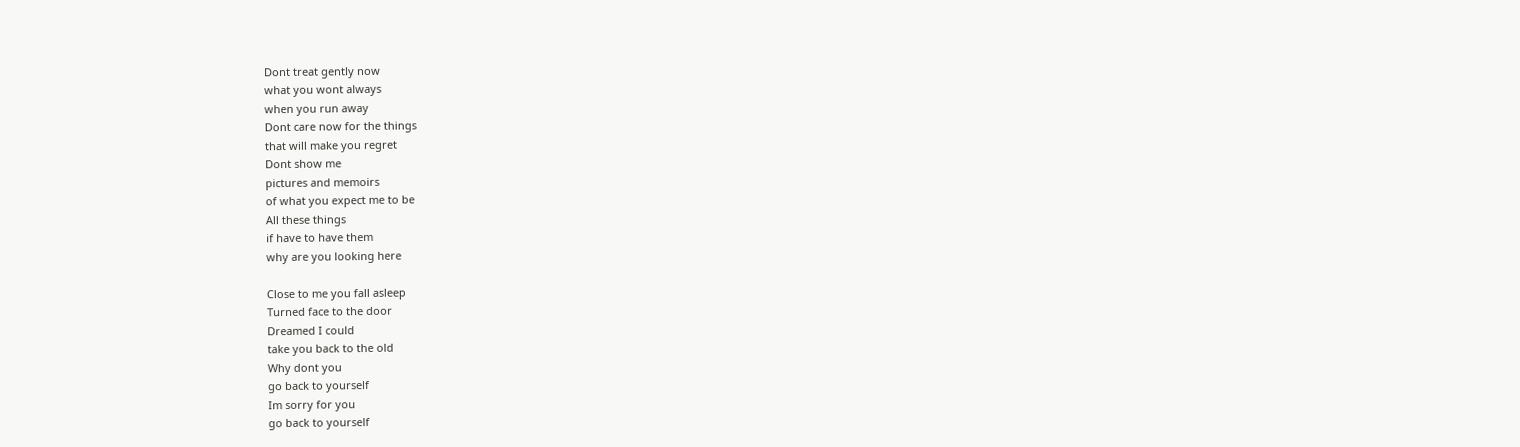Dont treat gently now
what you wont always
when you run away
Dont care now for the things
that will make you regret
Dont show me
pictures and memoirs
of what you expect me to be
All these things
if have to have them
why are you looking here

Close to me you fall asleep
Turned face to the door
Dreamed I could
take you back to the old
Why dont you
go back to yourself
Im sorry for you
go back to yourself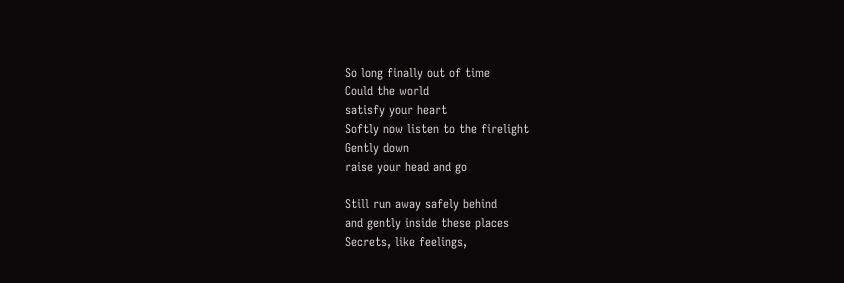So long finally out of time
Could the world
satisfy your heart
Softly now listen to the firelight
Gently down
raise your head and go

Still run away safely behind
and gently inside these places
Secrets, like feelings,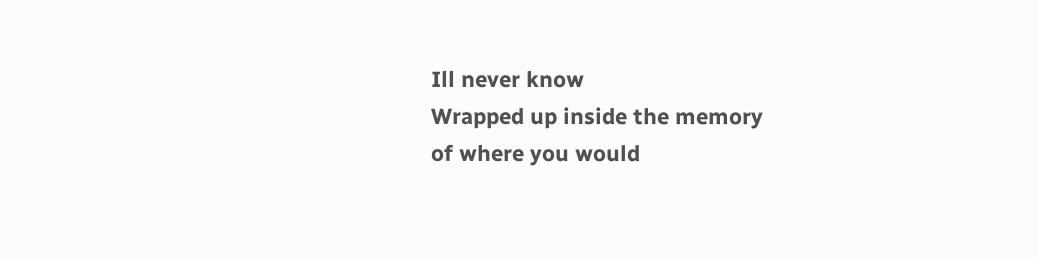Ill never know
Wrapped up inside the memory
of where you would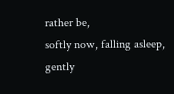rather be,
softly now, falling asleep,
gently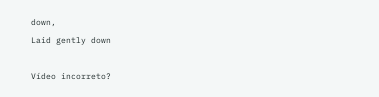down,
Laid gently down

Vídeo incorreto?